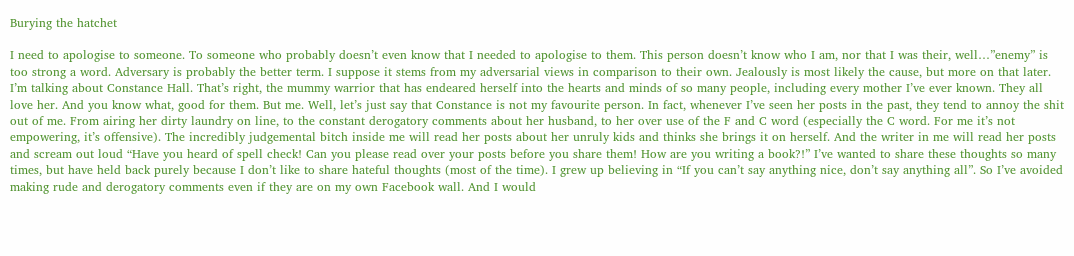Burying the hatchet

I need to apologise to someone. To someone who probably doesn’t even know that I needed to apologise to them. This person doesn’t know who I am, nor that I was their, well…”enemy” is too strong a word. Adversary is probably the better term. I suppose it stems from my adversarial views in comparison to their own. Jealously is most likely the cause, but more on that later. I’m talking about Constance Hall. That’s right, the mummy warrior that has endeared herself into the hearts and minds of so many people, including every mother I’ve ever known. They all love her. And you know what, good for them. But me. Well, let’s just say that Constance is not my favourite person. In fact, whenever I’ve seen her posts in the past, they tend to annoy the shit out of me. From airing her dirty laundry on line, to the constant derogatory comments about her husband, to her over use of the F and C word (especially the C word. For me it’s not empowering, it’s offensive). The incredibly judgemental bitch inside me will read her posts about her unruly kids and thinks she brings it on herself. And the writer in me will read her posts and scream out loud “Have you heard of spell check! Can you please read over your posts before you share them! How are you writing a book?!” I’ve wanted to share these thoughts so many times, but have held back purely because I don’t like to share hateful thoughts (most of the time). I grew up believing in “If you can’t say anything nice, don’t say anything all”. So I’ve avoided making rude and derogatory comments even if they are on my own Facebook wall. And I would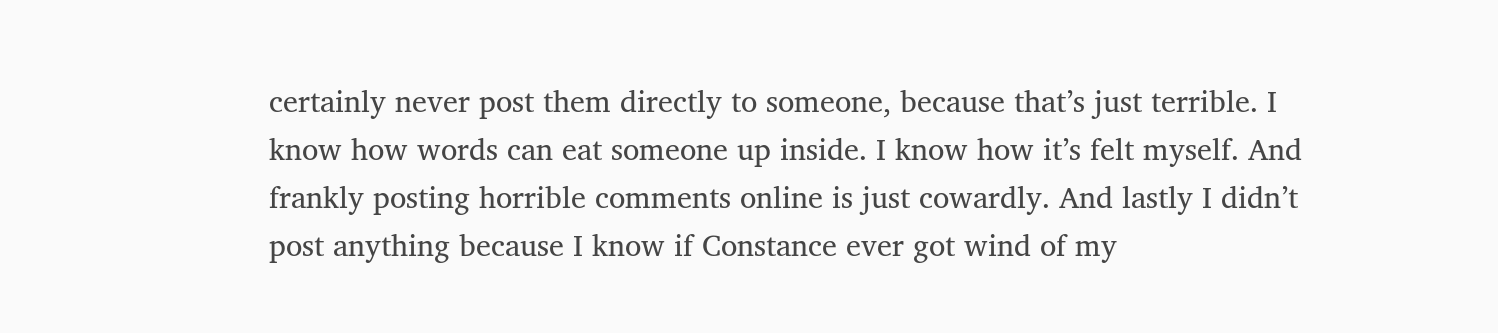certainly never post them directly to someone, because that’s just terrible. I know how words can eat someone up inside. I know how it’s felt myself. And frankly posting horrible comments online is just cowardly. And lastly I didn’t post anything because I know if Constance ever got wind of my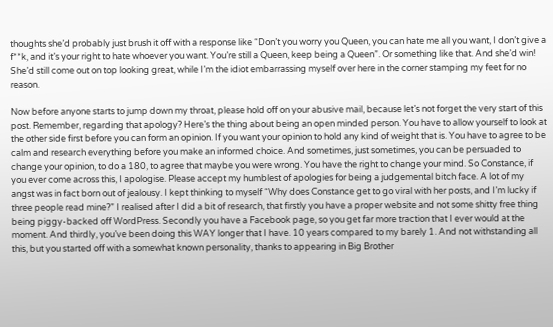thoughts she’d probably just brush it off with a response like “Don’t you worry you Queen, you can hate me all you want, I don’t give a f**k, and it’s your right to hate whoever you want. You’re still a Queen, keep being a Queen”. Or something like that. And she’d win! She’d still come out on top looking great, while I’m the idiot embarrassing myself over here in the corner stamping my feet for no reason.

Now before anyone starts to jump down my throat, please hold off on your abusive mail, because let’s not forget the very start of this post. Remember, regarding that apology? Here’s the thing about being an open minded person. You have to allow yourself to look at the other side first before you can form an opinion. If you want your opinion to hold any kind of weight that is. You have to agree to be calm and research everything before you make an informed choice. And sometimes, just sometimes, you can be persuaded to change your opinion, to do a 180, to agree that maybe you were wrong. You have the right to change your mind. So Constance, if you ever come across this, I apologise. Please accept my humblest of apologies for being a judgemental bitch face. A lot of my angst was in fact born out of jealousy. I kept thinking to myself “Why does Constance get to go viral with her posts, and I’m lucky if three people read mine?” I realised after I did a bit of research, that firstly you have a proper website and not some shitty free thing being piggy-backed off WordPress. Secondly you have a Facebook page, so you get far more traction that I ever would at the moment. And thirdly, you’ve been doing this WAY longer that I have. 10 years compared to my barely 1. And not withstanding all this, but you started off with a somewhat known personality, thanks to appearing in Big Brother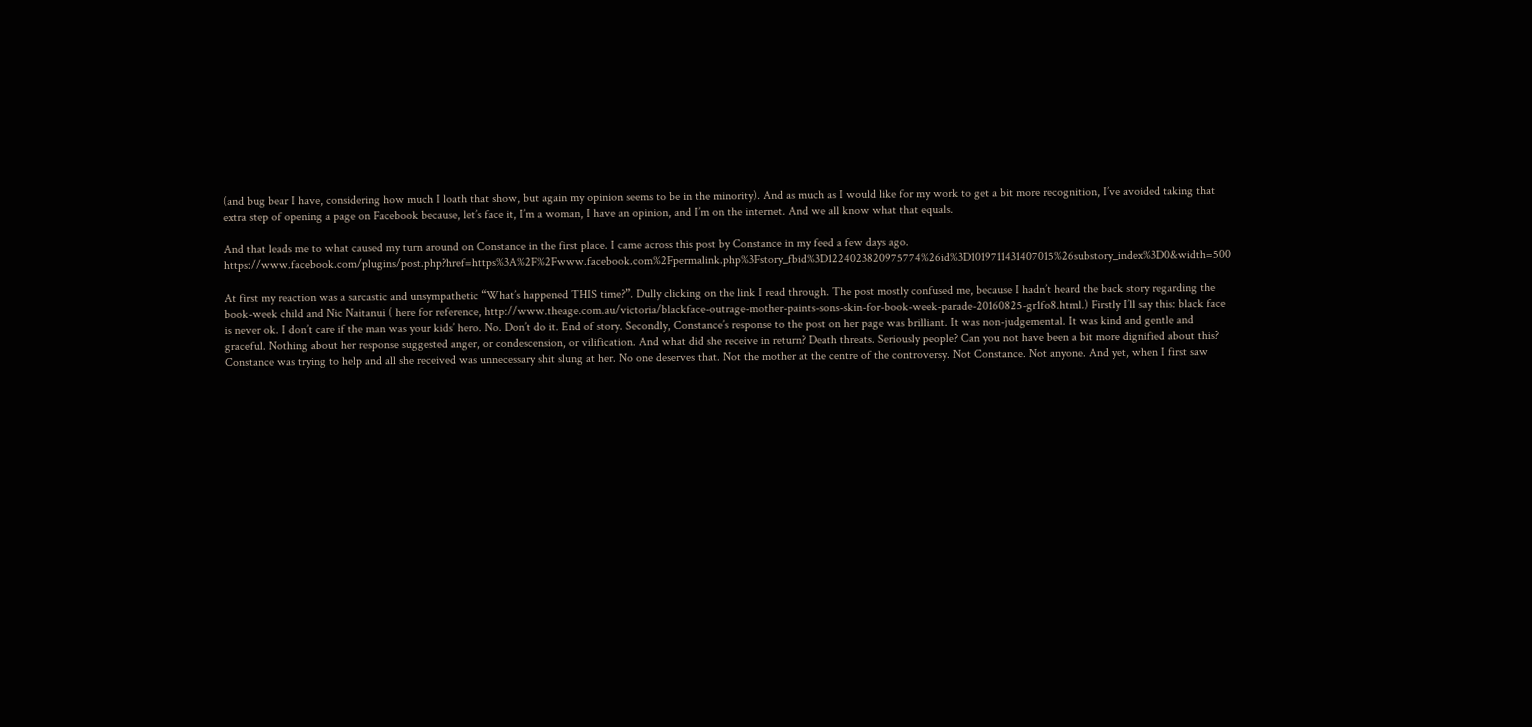(and bug bear I have, considering how much I loath that show, but again my opinion seems to be in the minority). And as much as I would like for my work to get a bit more recognition, I’ve avoided taking that extra step of opening a page on Facebook because, let’s face it, I’m a woman, I have an opinion, and I’m on the internet. And we all know what that equals.

And that leads me to what caused my turn around on Constance in the first place. I came across this post by Constance in my feed a few days ago. https://www.facebook.com/plugins/post.php?href=https%3A%2F%2Fwww.facebook.com%2Fpermalink.php%3Fstory_fbid%3D1224023820975774%26id%3D1019711431407015%26substory_index%3D0&width=500

At first my reaction was a sarcastic and unsympathetic “What’s happened THIS time?”. Dully clicking on the link I read through. The post mostly confused me, because I hadn’t heard the back story regarding the book-week child and Nic Naitanui ( here for reference, http://www.theage.com.au/victoria/blackface-outrage-mother-paints-sons-skin-for-book-week-parade-20160825-gr1fo8.html.) Firstly I’ll say this: black face is never ok. I don’t care if the man was your kids’ hero. No. Don’t do it. End of story. Secondly, Constance’s response to the post on her page was brilliant. It was non-judgemental. It was kind and gentle and graceful. Nothing about her response suggested anger, or condescension, or vilification. And what did she receive in return? Death threats. Seriously people? Can you not have been a bit more dignified about this? Constance was trying to help and all she received was unnecessary shit slung at her. No one deserves that. Not the mother at the centre of the controversy. Not Constance. Not anyone. And yet, when I first saw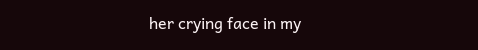her crying face in my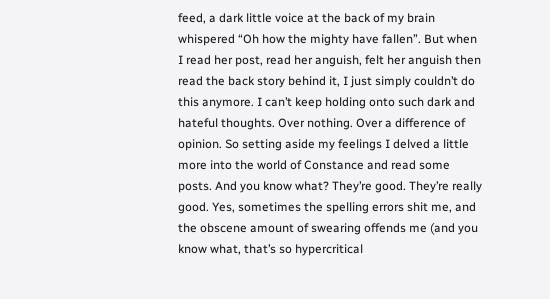feed, a dark little voice at the back of my brain whispered “Oh how the mighty have fallen”. But when I read her post, read her anguish, felt her anguish then read the back story behind it, I just simply couldn’t do this anymore. I can’t keep holding onto such dark and hateful thoughts. Over nothing. Over a difference of opinion. So setting aside my feelings I delved a little more into the world of Constance and read some posts. And you know what? They’re good. They’re really good. Yes, sometimes the spelling errors shit me, and the obscene amount of swearing offends me (and you know what, that’s so hypercritical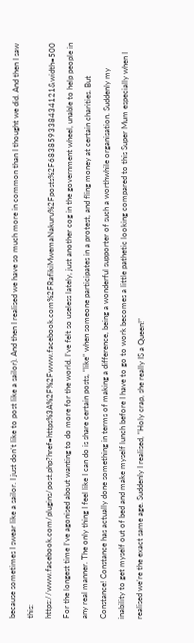because sometimes I swear like a sailor. I just don’t like to post like a sailor). And then I realised we have so much more in common than I thought we did. And then I saw this: https://www.facebook.com/plugins/post.php?href=https%3A%2F%2Fwww.facebook.com%2FRafikiMwemaNakuru%2Fposts%2F683859338434121&width=500 For the longest time I’ve agonised about wanting to do more for the world. I’ve felt so useless lately, just another cog in the government wheel, unable to help people in any real manner. The only thing I feel like I can do is share certain posts, “like” when someone participates in a protest, and fling money at certain charities. But Constance! Constance has actually done something in terms of making a difference, being a wonderful supporter of such a worthwhile organisation. Suddenly my inability to get myself out of bed and make myself lunch before I have to go to work becomes a little pathetic looking compared to this Super Mum especially when I realised we’re the exact same age. Suddenly I realised, “Holy crap, she really IS a Queen!”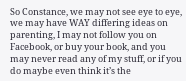So Constance, we may not see eye to eye, we may have WAY differing ideas on parenting, I may not follow you on Facebook, or buy your book, and you may never read any of my stuff, or if you do maybe even think it’s the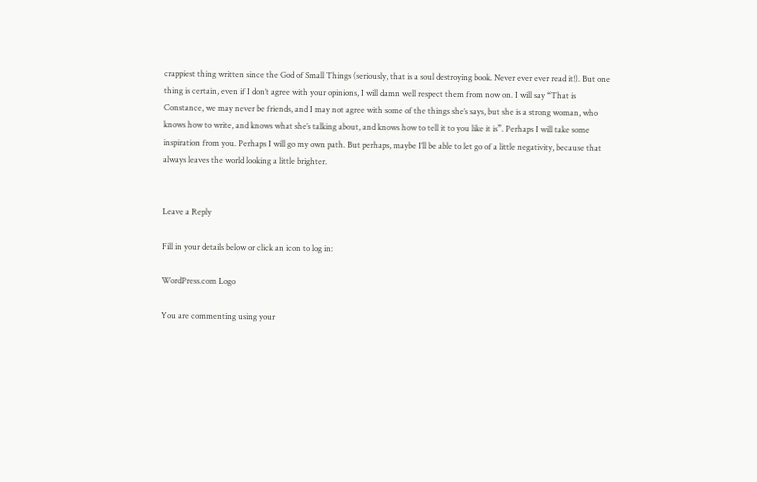crappiest thing written since the God of Small Things (seriously, that is a soul destroying book. Never ever ever read it!). But one thing is certain, even if I don’t agree with your opinions, I will damn well respect them from now on. I will say “That is Constance, we may never be friends, and I may not agree with some of the things she’s says, but she is a strong woman, who knows how to write, and knows what she’s talking about, and knows how to tell it to you like it is”. Perhaps I will take some inspiration from you. Perhaps I will go my own path. But perhaps, maybe I’ll be able to let go of a little negativity, because that always leaves the world looking a little brighter.


Leave a Reply

Fill in your details below or click an icon to log in:

WordPress.com Logo

You are commenting using your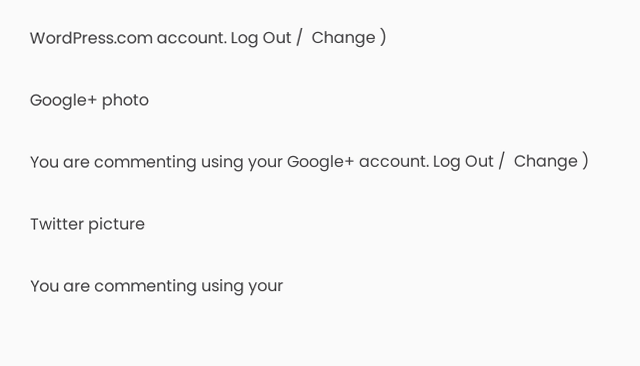WordPress.com account. Log Out /  Change )

Google+ photo

You are commenting using your Google+ account. Log Out /  Change )

Twitter picture

You are commenting using your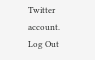Twitter account. Log Out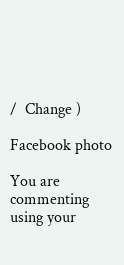/  Change )

Facebook photo

You are commenting using your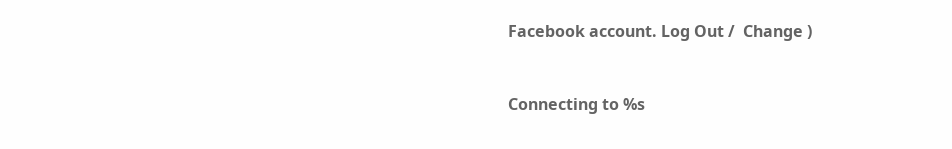Facebook account. Log Out /  Change )


Connecting to %s